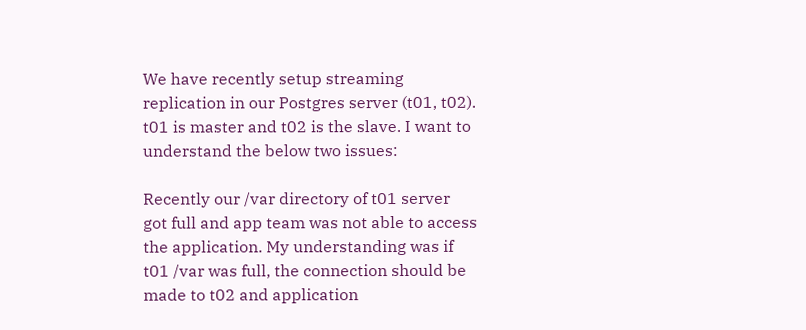We have recently setup streaming replication in our Postgres server (t01, t02). t01 is master and t02 is the slave. I want to understand the below two issues:

Recently our /var directory of t01 server got full and app team was not able to access the application. My understanding was if t01 /var was full, the connection should be made to t02 and application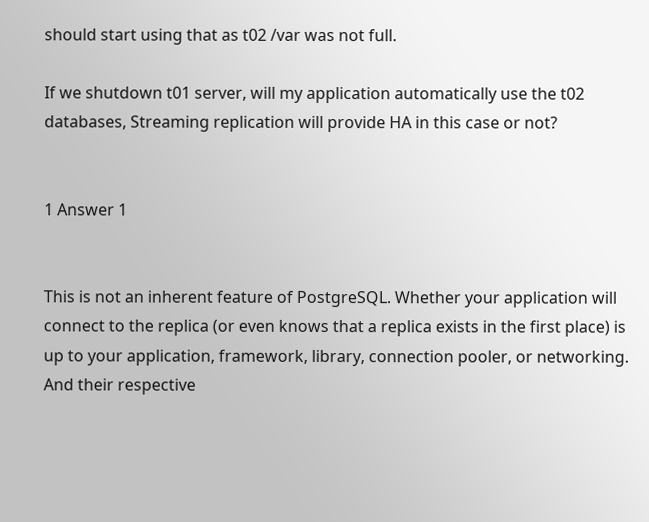should start using that as t02 /var was not full.

If we shutdown t01 server, will my application automatically use the t02 databases, Streaming replication will provide HA in this case or not?


1 Answer 1


This is not an inherent feature of PostgreSQL. Whether your application will connect to the replica (or even knows that a replica exists in the first place) is up to your application, framework, library, connection pooler, or networking. And their respective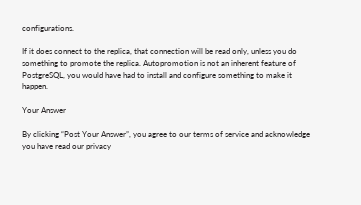configurations.

If it does connect to the replica, that connection will be read only, unless you do something to promote the replica. Autopromotion is not an inherent feature of PostgreSQL, you would have had to install and configure something to make it happen.

Your Answer

By clicking “Post Your Answer”, you agree to our terms of service and acknowledge you have read our privacy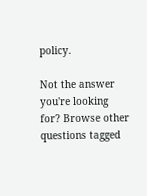policy.

Not the answer you're looking for? Browse other questions tagged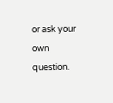or ask your own question.